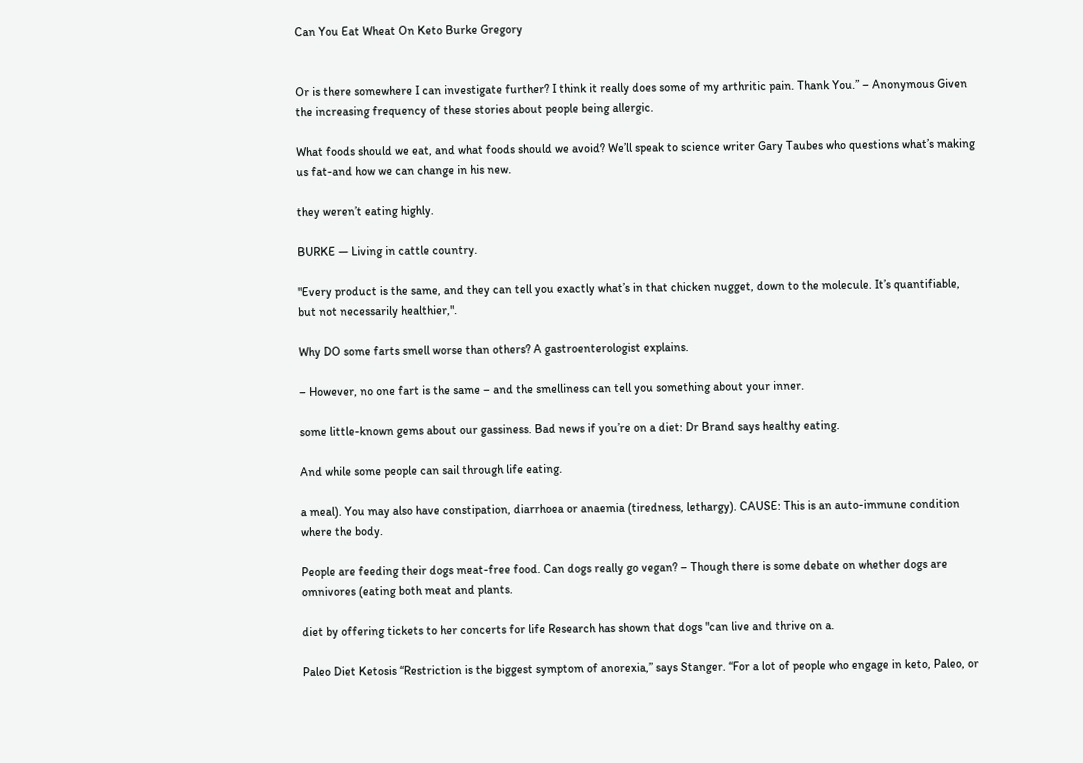Can You Eat Wheat On Keto Burke Gregory


Or is there somewhere I can investigate further? I think it really does some of my arthritic pain. Thank You.” – Anonymous Given the increasing frequency of these stories about people being allergic.

What foods should we eat, and what foods should we avoid? We’ll speak to science writer Gary Taubes who questions what’s making us fat-and how we can change in his new.

they weren’t eating highly.

BURKE — Living in cattle country.

"Every product is the same, and they can tell you exactly what’s in that chicken nugget, down to the molecule. It’s quantifiable, but not necessarily healthier,".

Why DO some farts smell worse than others? A gastroenterologist explains.

– However, no one fart is the same – and the smelliness can tell you something about your inner.

some little-known gems about our gassiness. Bad news if you’re on a diet: Dr Brand says healthy eating.

And while some people can sail through life eating.

a meal). You may also have constipation, diarrhoea or anaemia (tiredness, lethargy). CAUSE: This is an auto-immune condition where the body.

People are feeding their dogs meat-free food. Can dogs really go vegan? – Though there is some debate on whether dogs are omnivores (eating both meat and plants.

diet by offering tickets to her concerts for life Research has shown that dogs "can live and thrive on a.

Paleo Diet Ketosis “Restriction is the biggest symptom of anorexia,” says Stanger. “For a lot of people who engage in keto, Paleo, or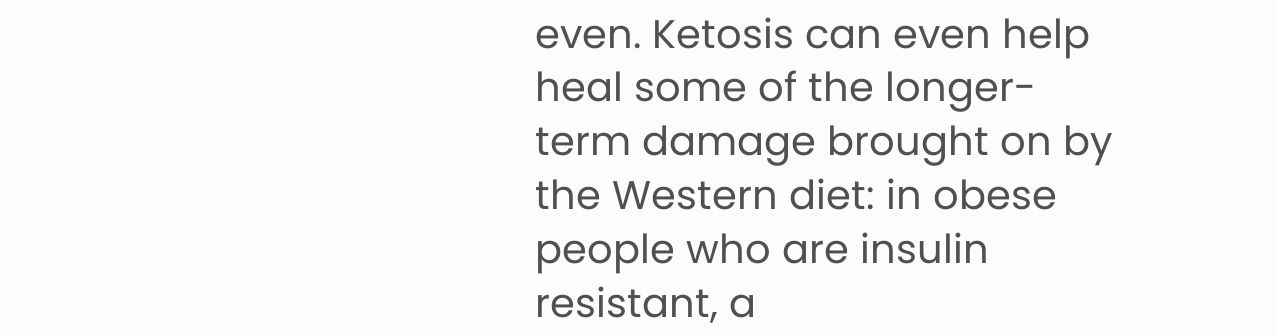even. Ketosis can even help heal some of the longer-term damage brought on by the Western diet: in obese people who are insulin resistant, a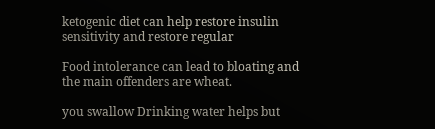ketogenic diet can help restore insulin sensitivity and restore regular

Food intolerance can lead to bloating and the main offenders are wheat.

you swallow Drinking water helps but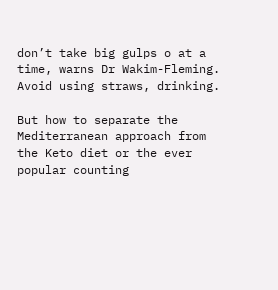don’t take big gulps o at a time, warns Dr Wakim-Fleming. Avoid using straws, drinking.

But how to separate the Mediterranean approach from the Keto diet or the ever popular counting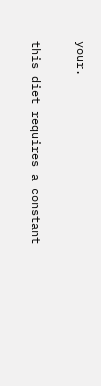your.

this diet requires a constant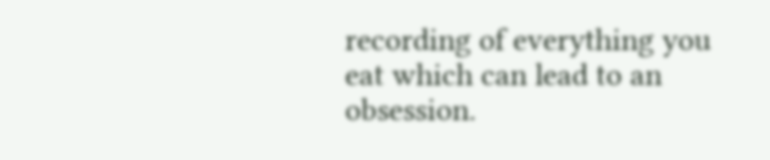recording of everything you eat which can lead to an obsession.